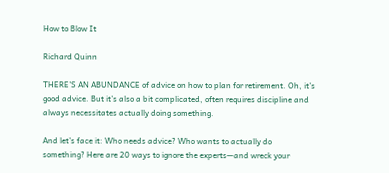How to Blow It

Richard Quinn

THERE’S AN ABUNDANCE of advice on how to plan for retirement. Oh, it’s good advice. But it’s also a bit complicated, often requires discipline and always necessitates actually doing something.

And let’s face it: Who needs advice? Who wants to actually do something? Here are 20 ways to ignore the experts—and wreck your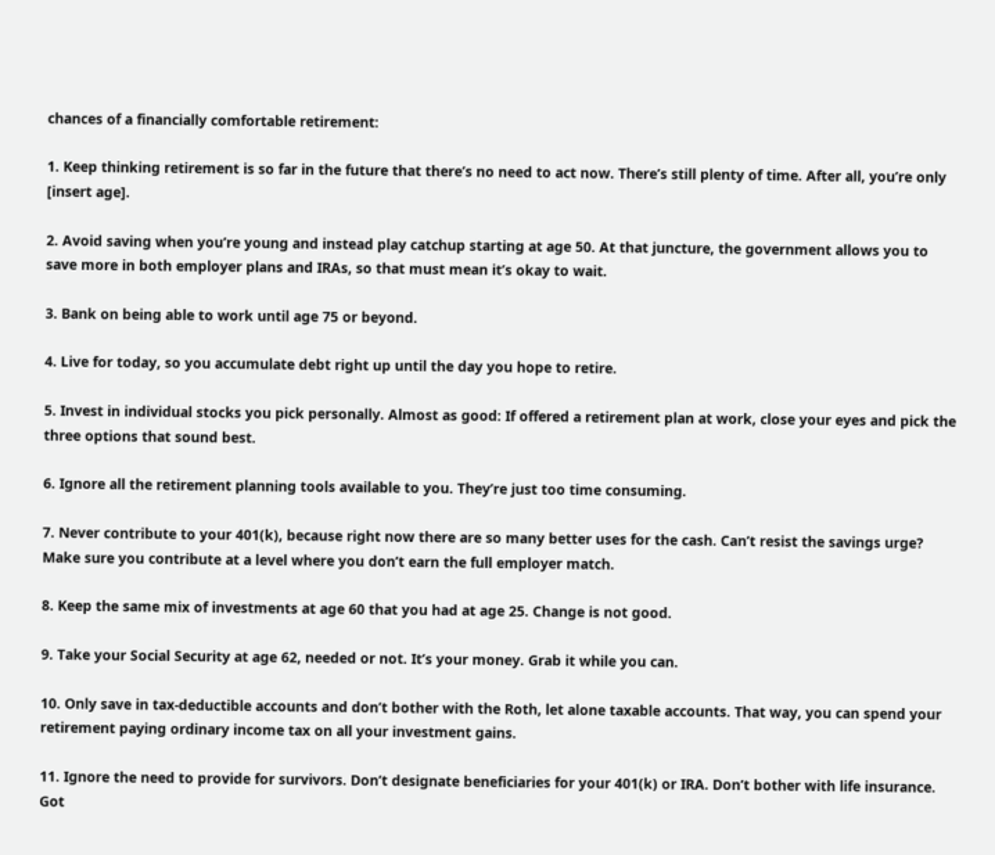chances of a financially comfortable retirement:

1. Keep thinking retirement is so far in the future that there’s no need to act now. There’s still plenty of time. After all, you’re only [insert age].

2. Avoid saving when you’re young and instead play catchup starting at age 50. At that juncture, the government allows you to save more in both employer plans and IRAs, so that must mean it’s okay to wait.

3. Bank on being able to work until age 75 or beyond.

4. Live for today, so you accumulate debt right up until the day you hope to retire.

5. Invest in individual stocks you pick personally. Almost as good: If offered a retirement plan at work, close your eyes and pick the three options that sound best.

6. Ignore all the retirement planning tools available to you. They’re just too time consuming.

7. Never contribute to your 401(k), because right now there are so many better uses for the cash. Can’t resist the savings urge? Make sure you contribute at a level where you don’t earn the full employer match.

8. Keep the same mix of investments at age 60 that you had at age 25. Change is not good.

9. Take your Social Security at age 62, needed or not. It’s your money. Grab it while you can.

10. Only save in tax-deductible accounts and don’t bother with the Roth, let alone taxable accounts. That way, you can spend your retirement paying ordinary income tax on all your investment gains.

11. Ignore the need to provide for survivors. Don’t designate beneficiaries for your 401(k) or IRA. Don’t bother with life insurance. Got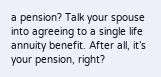a pension? Talk your spouse into agreeing to a single life annuity benefit. After all, it’s your pension, right?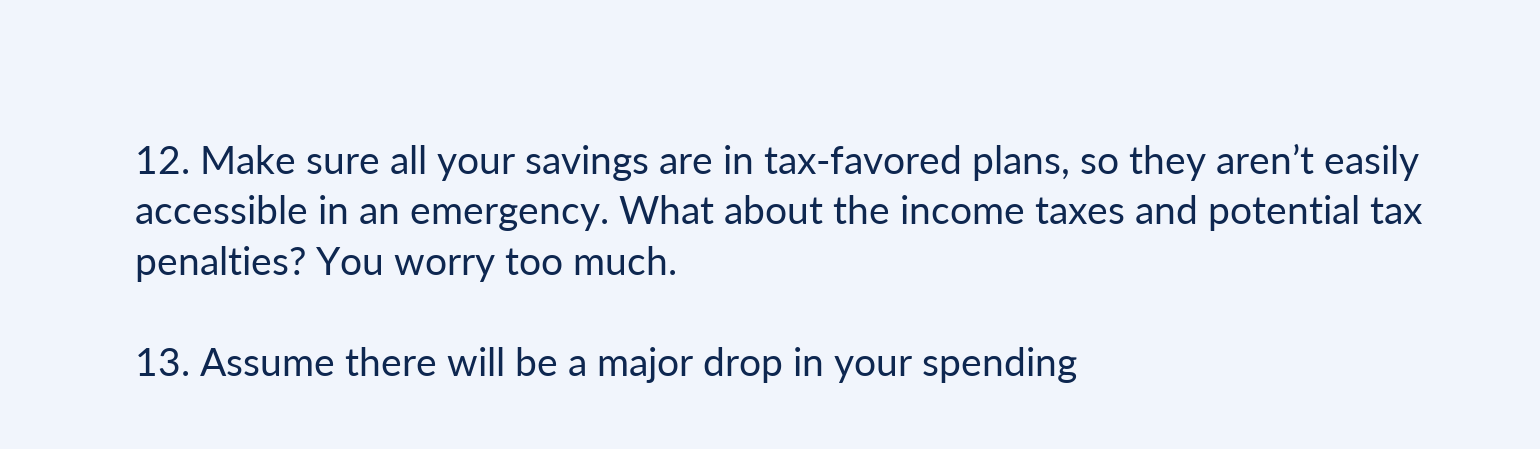12. Make sure all your savings are in tax-favored plans, so they aren’t easily accessible in an emergency. What about the income taxes and potential tax penalties? You worry too much.

13. Assume there will be a major drop in your spending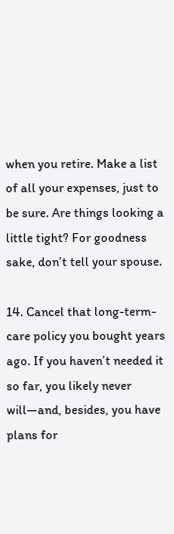when you retire. Make a list of all your expenses, just to be sure. Are things looking a little tight? For goodness sake, don’t tell your spouse.

14. Cancel that long-term-care policy you bought years ago. If you haven’t needed it so far, you likely never will—and, besides, you have plans for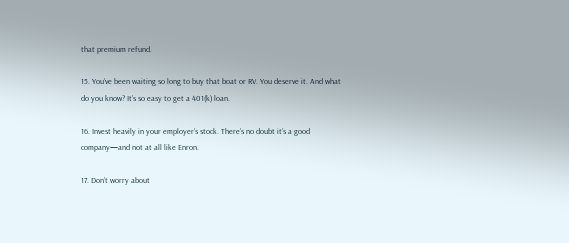that premium refund.

15. You’ve been waiting so long to buy that boat or RV. You deserve it. And what do you know? It’s so easy to get a 401(k) loan.

16. Invest heavily in your employer’s stock. There’s no doubt it’s a good company—and not at all like Enron.

17. Don’t worry about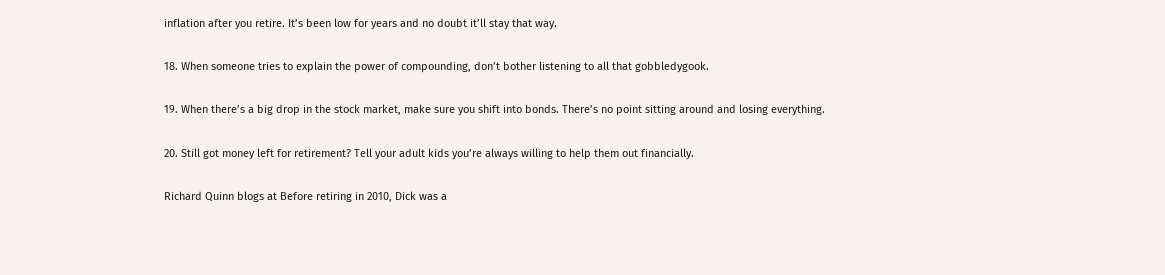inflation after you retire. It’s been low for years and no doubt it’ll stay that way.

18. When someone tries to explain the power of compounding, don’t bother listening to all that gobbledygook.

19. When there’s a big drop in the stock market, make sure you shift into bonds. There’s no point sitting around and losing everything.

20. Still got money left for retirement? Tell your adult kids you’re always willing to help them out financially.

Richard Quinn blogs at Before retiring in 2010, Dick was a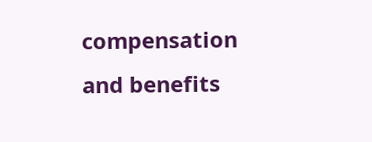compensation and benefits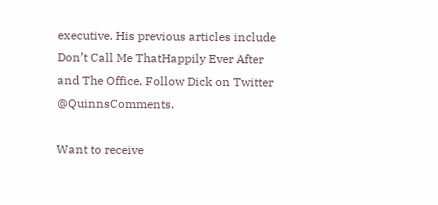executive. His previous articles include Don’t Call Me ThatHappily Ever After and The Office. Follow Dick on Twitter @QuinnsComments.

Want to receive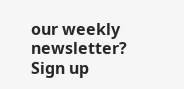our weekly newsletter? Sign up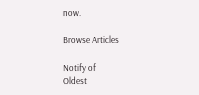now.

Browse Articles

Notify of
Oldest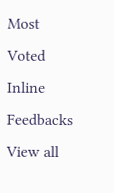Most Voted
Inline Feedbacks
View all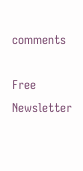comments

Free Newsletter